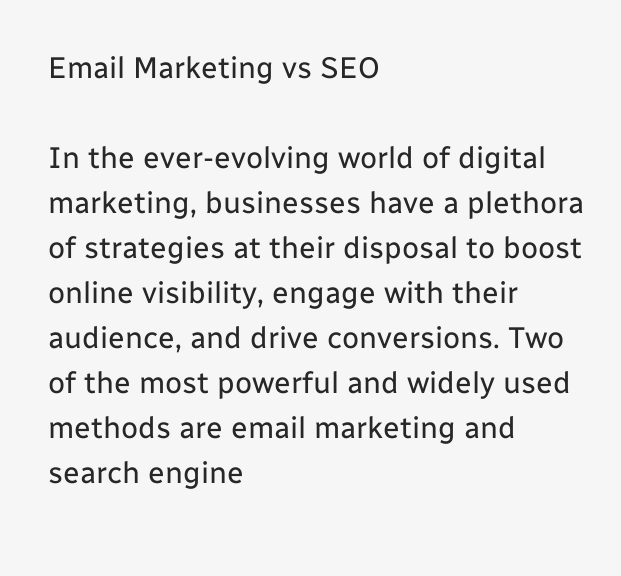Email Marketing vs SEO

In the ever-evolving world of digital marketing, businesses have a plethora of strategies at their disposal to boost online visibility, engage with their audience, and drive conversions. Two of the most powerful and widely used methods are email marketing and search engine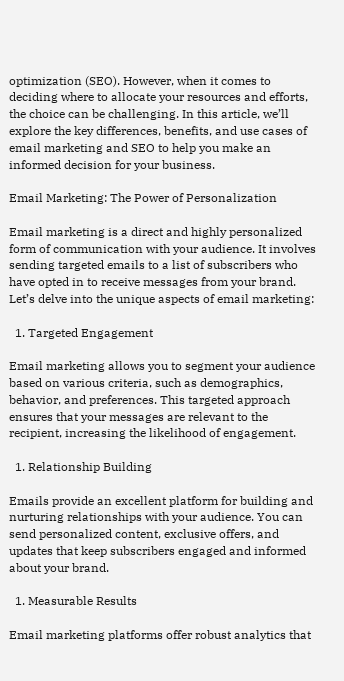optimization (SEO). However, when it comes to deciding where to allocate your resources and efforts, the choice can be challenging. In this article, we’ll explore the key differences, benefits, and use cases of email marketing and SEO to help you make an informed decision for your business.

Email Marketing: The Power of Personalization

Email marketing is a direct and highly personalized form of communication with your audience. It involves sending targeted emails to a list of subscribers who have opted in to receive messages from your brand. Let’s delve into the unique aspects of email marketing:

  1. Targeted Engagement

Email marketing allows you to segment your audience based on various criteria, such as demographics, behavior, and preferences. This targeted approach ensures that your messages are relevant to the recipient, increasing the likelihood of engagement.

  1. Relationship Building

Emails provide an excellent platform for building and nurturing relationships with your audience. You can send personalized content, exclusive offers, and updates that keep subscribers engaged and informed about your brand.

  1. Measurable Results

Email marketing platforms offer robust analytics that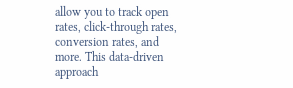allow you to track open rates, click-through rates, conversion rates, and more. This data-driven approach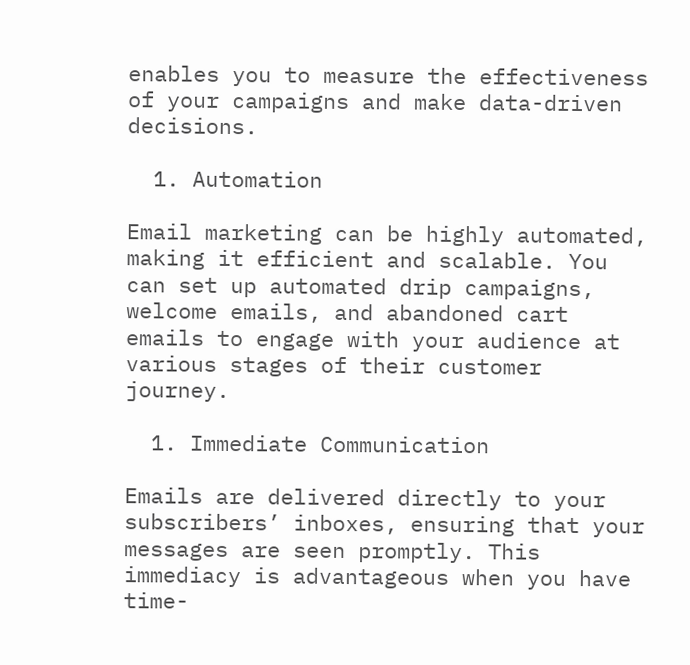enables you to measure the effectiveness of your campaigns and make data-driven decisions.

  1. Automation

Email marketing can be highly automated, making it efficient and scalable. You can set up automated drip campaigns, welcome emails, and abandoned cart emails to engage with your audience at various stages of their customer journey.

  1. Immediate Communication

Emails are delivered directly to your subscribers’ inboxes, ensuring that your messages are seen promptly. This immediacy is advantageous when you have time-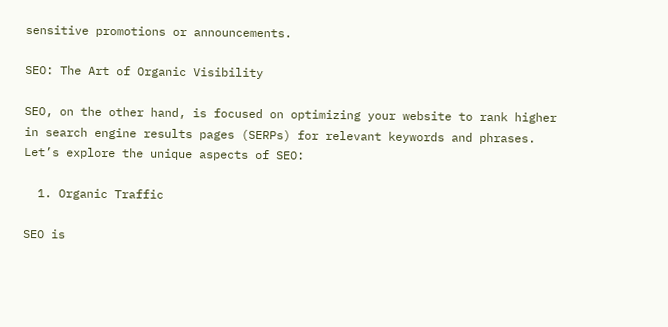sensitive promotions or announcements.

SEO: The Art of Organic Visibility

SEO, on the other hand, is focused on optimizing your website to rank higher in search engine results pages (SERPs) for relevant keywords and phrases. Let’s explore the unique aspects of SEO:

  1. Organic Traffic

SEO is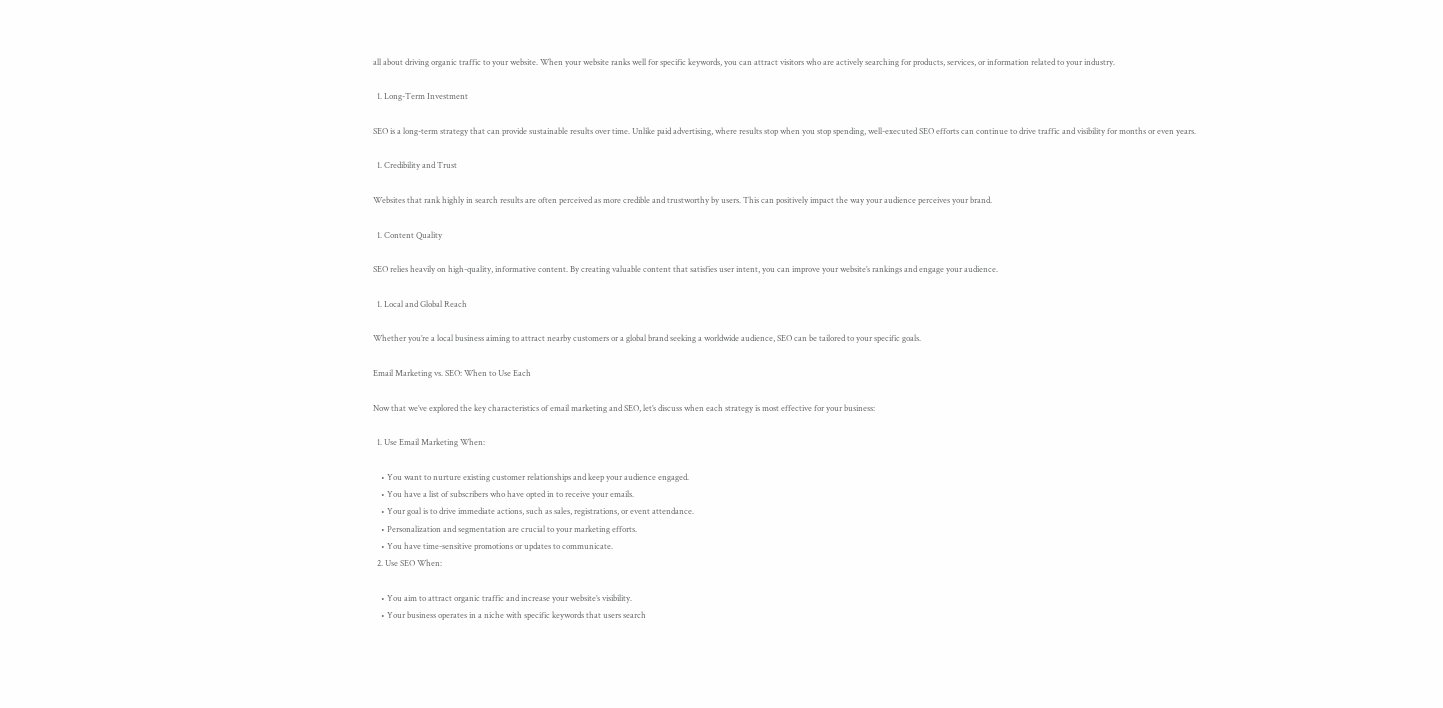all about driving organic traffic to your website. When your website ranks well for specific keywords, you can attract visitors who are actively searching for products, services, or information related to your industry.

  1. Long-Term Investment

SEO is a long-term strategy that can provide sustainable results over time. Unlike paid advertising, where results stop when you stop spending, well-executed SEO efforts can continue to drive traffic and visibility for months or even years.

  1. Credibility and Trust

Websites that rank highly in search results are often perceived as more credible and trustworthy by users. This can positively impact the way your audience perceives your brand.

  1. Content Quality

SEO relies heavily on high-quality, informative content. By creating valuable content that satisfies user intent, you can improve your website’s rankings and engage your audience.

  1. Local and Global Reach

Whether you’re a local business aiming to attract nearby customers or a global brand seeking a worldwide audience, SEO can be tailored to your specific goals.

Email Marketing vs. SEO: When to Use Each

Now that we’ve explored the key characteristics of email marketing and SEO, let’s discuss when each strategy is most effective for your business:

  1. Use Email Marketing When:

    • You want to nurture existing customer relationships and keep your audience engaged.
    • You have a list of subscribers who have opted in to receive your emails.
    • Your goal is to drive immediate actions, such as sales, registrations, or event attendance.
    • Personalization and segmentation are crucial to your marketing efforts.
    • You have time-sensitive promotions or updates to communicate.
  2. Use SEO When:

    • You aim to attract organic traffic and increase your website’s visibility.
    • Your business operates in a niche with specific keywords that users search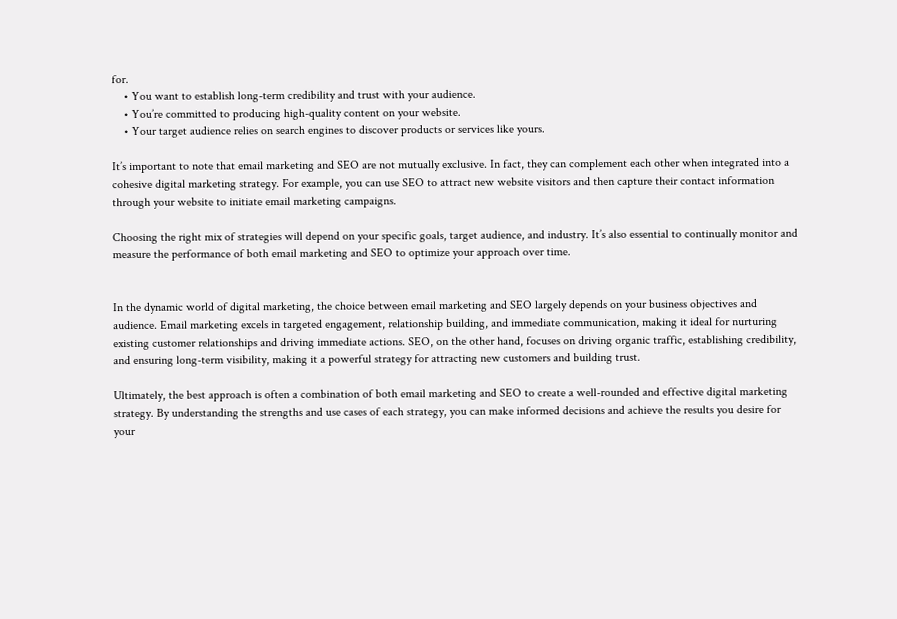for.
    • You want to establish long-term credibility and trust with your audience.
    • You’re committed to producing high-quality content on your website.
    • Your target audience relies on search engines to discover products or services like yours.

It’s important to note that email marketing and SEO are not mutually exclusive. In fact, they can complement each other when integrated into a cohesive digital marketing strategy. For example, you can use SEO to attract new website visitors and then capture their contact information through your website to initiate email marketing campaigns.

Choosing the right mix of strategies will depend on your specific goals, target audience, and industry. It’s also essential to continually monitor and measure the performance of both email marketing and SEO to optimize your approach over time.


In the dynamic world of digital marketing, the choice between email marketing and SEO largely depends on your business objectives and audience. Email marketing excels in targeted engagement, relationship building, and immediate communication, making it ideal for nurturing existing customer relationships and driving immediate actions. SEO, on the other hand, focuses on driving organic traffic, establishing credibility, and ensuring long-term visibility, making it a powerful strategy for attracting new customers and building trust.

Ultimately, the best approach is often a combination of both email marketing and SEO to create a well-rounded and effective digital marketing strategy. By understanding the strengths and use cases of each strategy, you can make informed decisions and achieve the results you desire for your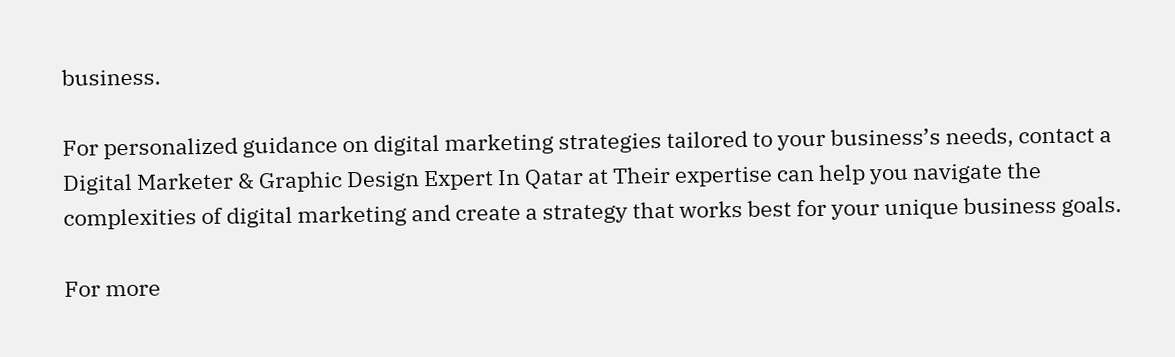business.

For personalized guidance on digital marketing strategies tailored to your business’s needs, contact a Digital Marketer & Graphic Design Expert In Qatar at Their expertise can help you navigate the complexities of digital marketing and create a strategy that works best for your unique business goals.

For more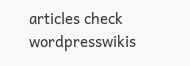articles check wordpresswikis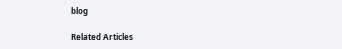blog

Related Articles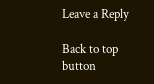Leave a Reply

Back to top button